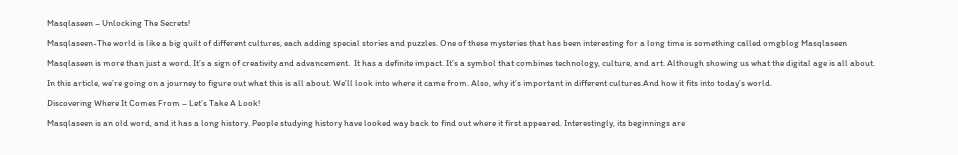Masqlaseen – Unlocking The Secrets!

Masqlaseen-The world is like a big quilt of different cultures, each adding special stories and puzzles. One of these mysteries that has been interesting for a long time is something called omgblog Masqlaseen

Masqlaseen is more than just a word. It’s a sign of creativity and advancement.  It has a definite impact. It’s a symbol that combines technology, culture, and art. Although showing us what the digital age is all about.

In this article, we’re going on a journey to figure out what this is all about. We’ll look into where it came from. Also, why it’s important in different cultures.And how it fits into today’s world.

Discovering Where It Comes From – Let’s Take A Look!

Masqlaseen is an old word, and it has a long history. People studying history have looked way back to find out where it first appeared. Interestingly, its beginnings are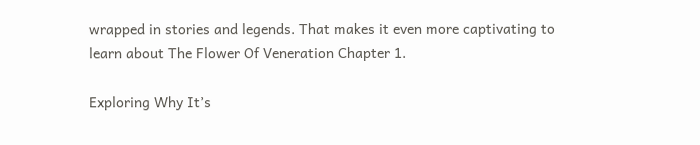wrapped in stories and legends. That makes it even more captivating to learn about The Flower Of Veneration Chapter 1.

Exploring Why It’s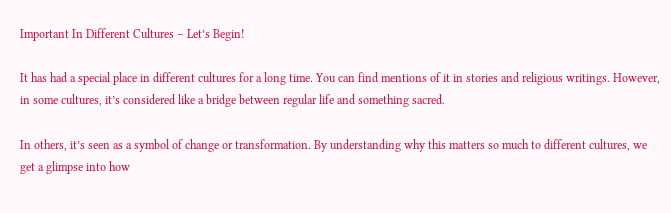Important In Different Cultures – Let’s Begin!

It has had a special place in different cultures for a long time. You can find mentions of it in stories and religious writings. However, in some cultures, it’s considered like a bridge between regular life and something sacred.

In others, it’s seen as a symbol of change or transformation. By understanding why this matters so much to different cultures, we get a glimpse into how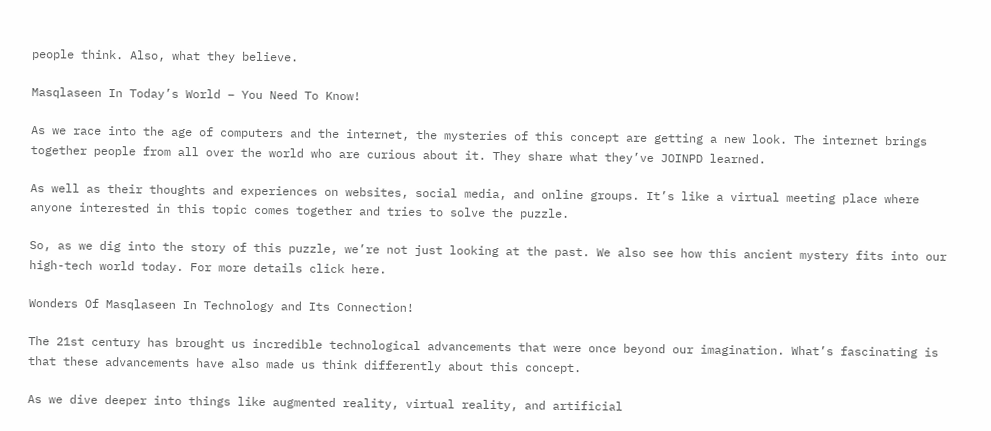people think. Also, what they believe.

Masqlaseen In Today’s World – You Need To Know!

As we race into the age of computers and the internet, the mysteries of this concept are getting a new look. The internet brings together people from all over the world who are curious about it. They share what they’ve JOINPD learned.

As well as their thoughts and experiences on websites, social media, and online groups. It’s like a virtual meeting place where anyone interested in this topic comes together and tries to solve the puzzle.

So, as we dig into the story of this puzzle, we’re not just looking at the past. We also see how this ancient mystery fits into our high-tech world today. For more details click here.

Wonders Of Masqlaseen In Technology and Its Connection!

The 21st century has brought us incredible technological advancements that were once beyond our imagination. What’s fascinating is that these advancements have also made us think differently about this concept.

As we dive deeper into things like augmented reality, virtual reality, and artificial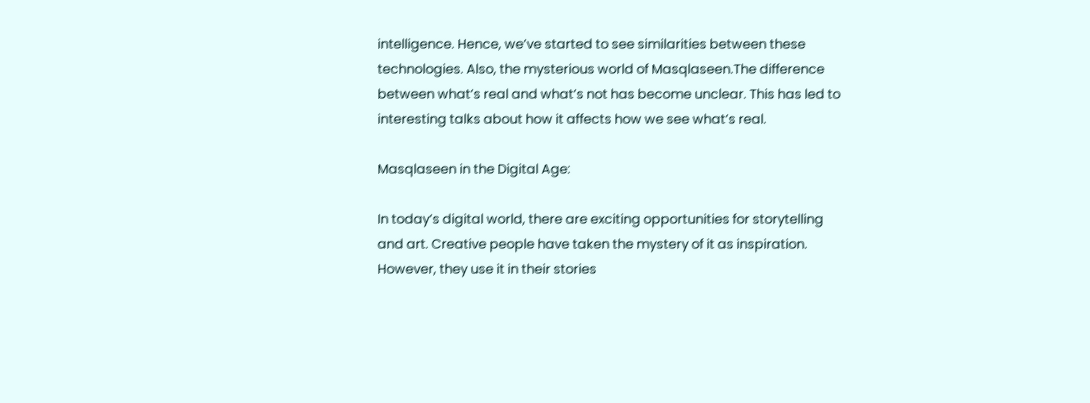intelligence. Hence, we’ve started to see similarities between these technologies. Also, the mysterious world of Masqlaseen.The difference between what’s real and what’s not has become unclear. This has led to interesting talks about how it affects how we see what’s real.

Masqlaseen in the Digital Age:

In today’s digital world, there are exciting opportunities for storytelling and art. Creative people have taken the mystery of it as inspiration. However, they use it in their stories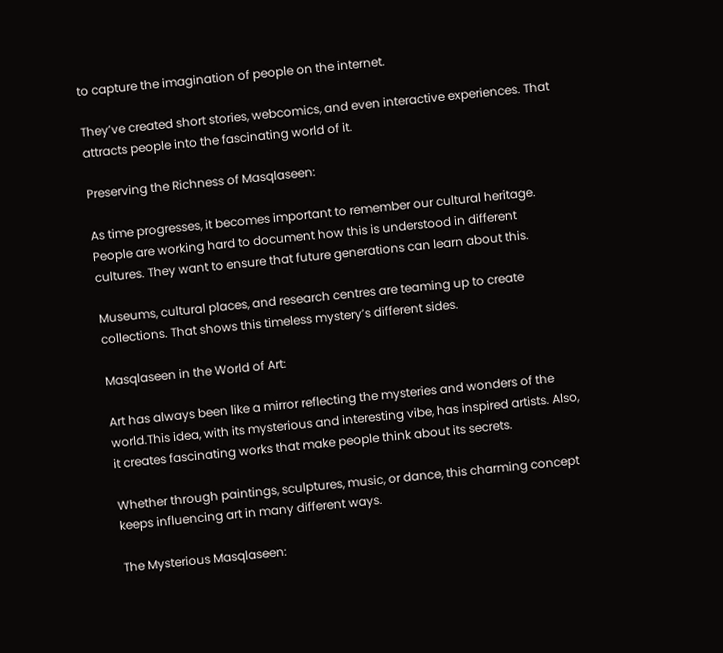to capture the imagination of people on the internet.

They’ve created short stories, webcomics, and even interactive experiences. That attracts people into the fascinating world of it.

Preserving the Richness of Masqlaseen:

As time progresses, it becomes important to remember our cultural heritage. People are working hard to document how this is understood in different cultures. They want to ensure that future generations can learn about this.

Museums, cultural places, and research centres are teaming up to create collections. That shows this timeless mystery’s different sides.

Masqlaseen in the World of Art:

Art has always been like a mirror reflecting the mysteries and wonders of the world.This idea, with its mysterious and interesting vibe, has inspired artists. Also, it creates fascinating works that make people think about its secrets.

Whether through paintings, sculptures, music, or dance, this charming concept keeps influencing art in many different ways.

The Mysterious Masqlaseen: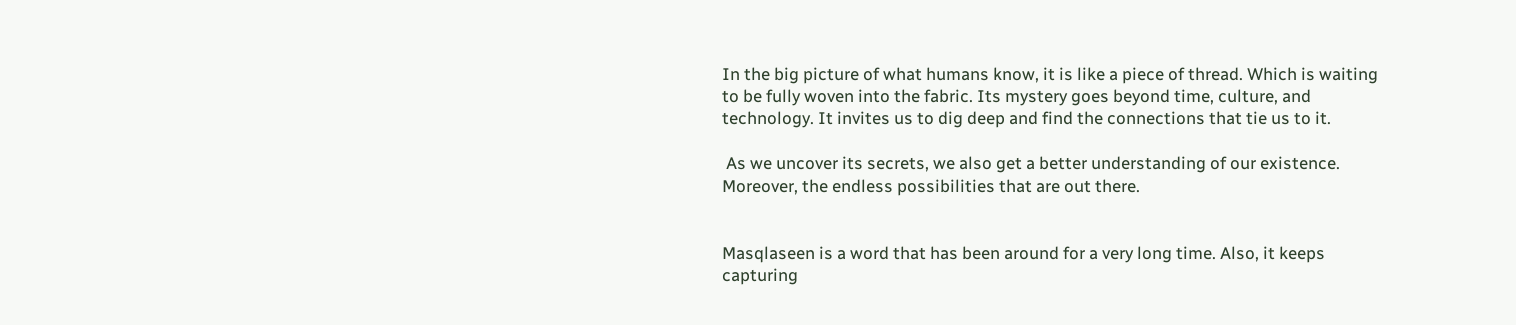In the big picture of what humans know, it is like a piece of thread. Which is waiting to be fully woven into the fabric. Its mystery goes beyond time, culture, and technology. It invites us to dig deep and find the connections that tie us to it.

 As we uncover its secrets, we also get a better understanding of our existence. Moreover, the endless possibilities that are out there.


Masqlaseen is a word that has been around for a very long time. Also, it keeps capturing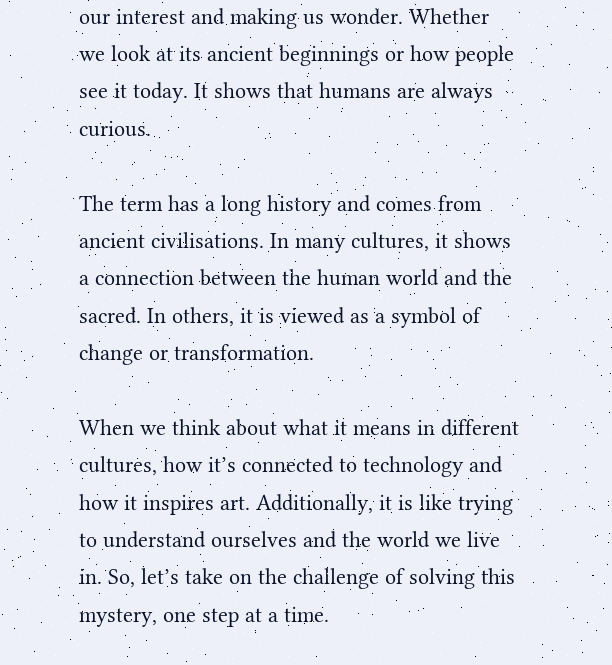our interest and making us wonder. Whether we look at its ancient beginnings or how people see it today. It shows that humans are always curious.

The term has a long history and comes from ancient civilisations. In many cultures, it shows a connection between the human world and the sacred. In others, it is viewed as a symbol of change or transformation.

When we think about what it means in different cultures, how it’s connected to technology and how it inspires art. Additionally, it is like trying to understand ourselves and the world we live in. So, let’s take on the challenge of solving this mystery, one step at a time.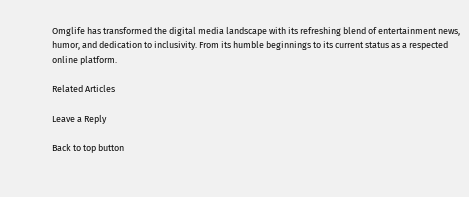Omglife has transformed the digital media landscape with its refreshing blend of entertainment news, humor, and dedication to inclusivity. From its humble beginnings to its current status as a respected online platform.

Related Articles

Leave a Reply

Back to top button